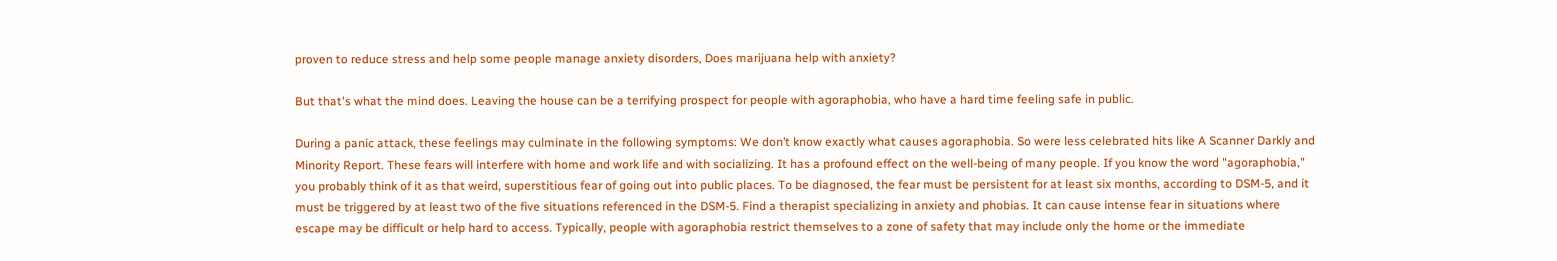proven to reduce stress and help some people manage anxiety disorders, Does marijuana help with anxiety?

But that's what the mind does. Leaving the house can be a terrifying prospect for people with agoraphobia, who have a hard time feeling safe in public.

During a panic attack, these feelings may culminate in the following symptoms: We don’t know exactly what causes agoraphobia. So were less celebrated hits like A Scanner Darkly and Minority Report. These fears will interfere with home and work life and with socializing. It has a profound effect on the well-being of many people. If you know the word "agoraphobia," you probably think of it as that weird, superstitious fear of going out into public places. To be diagnosed, the fear must be persistent for at least six months, according to DSM-5, and it must be triggered by at least two of the five situations referenced in the DSM-5. Find a therapist specializing in anxiety and phobias. It can cause intense fear in situations where escape may be difficult or help hard to access. Typically, people with agoraphobia restrict themselves to a zone of safety that may include only the home or the immediate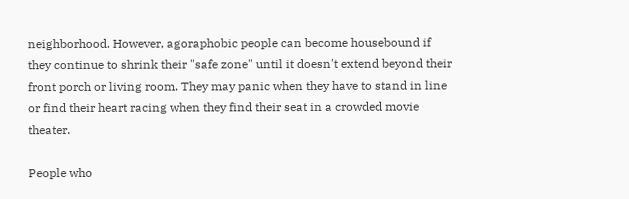neighborhood. However, agoraphobic people can become housebound if they continue to shrink their "safe zone" until it doesn't extend beyond their front porch or living room. They may panic when they have to stand in line or find their heart racing when they find their seat in a crowded movie theater.

People who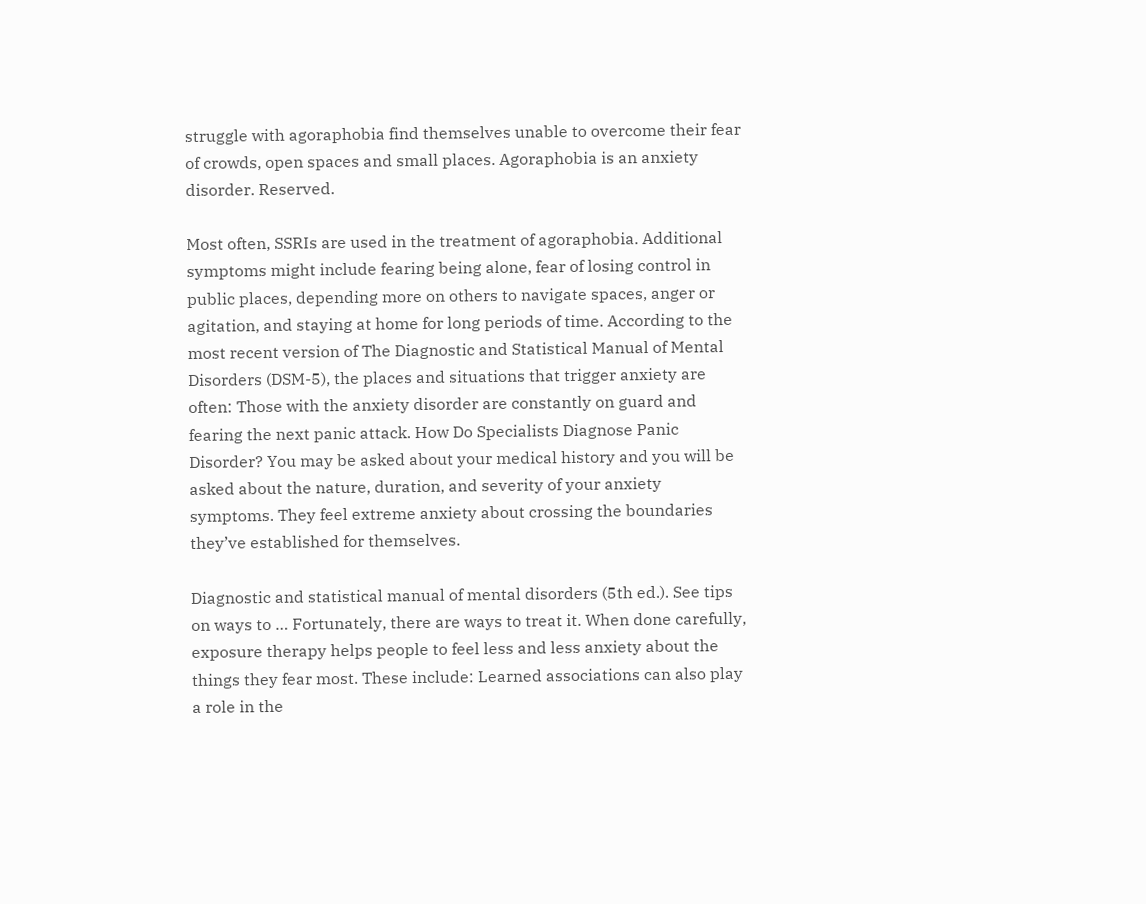struggle with agoraphobia find themselves unable to overcome their fear of crowds, open spaces and small places. Agoraphobia is an anxiety disorder. Reserved.

Most often, SSRIs are used in the treatment of agoraphobia. Additional symptoms might include fearing being alone, fear of losing control in public places, depending more on others to navigate spaces, anger or agitation, and staying at home for long periods of time. According to the most recent version of The Diagnostic and Statistical Manual of Mental Disorders (DSM-5), the places and situations that trigger anxiety are often: Those with the anxiety disorder are constantly on guard and fearing the next panic attack. How Do Specialists Diagnose Panic Disorder? You may be asked about your medical history and you will be asked about the nature, duration, and severity of your anxiety symptoms. They feel extreme anxiety about crossing the boundaries they’ve established for themselves.

Diagnostic and statistical manual of mental disorders (5th ed.). See tips on ways to … Fortunately, there are ways to treat it. When done carefully, exposure therapy helps people to feel less and less anxiety about the things they fear most. These include: Learned associations can also play a role in the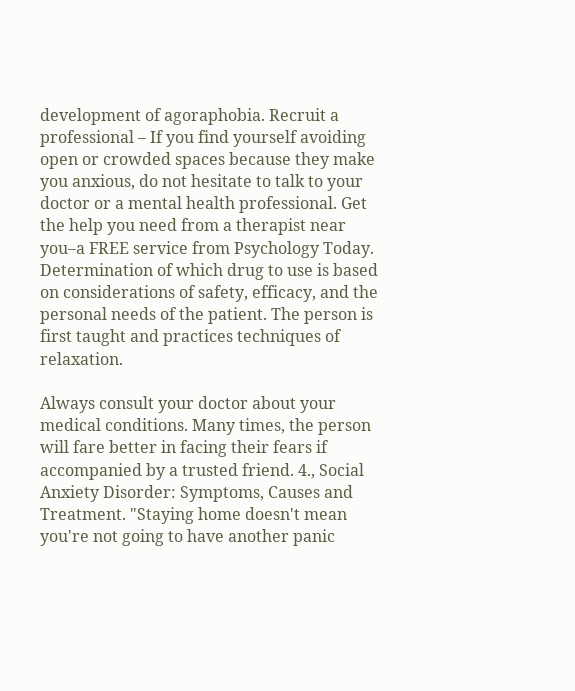development of agoraphobia. Recruit a professional – If you find yourself avoiding open or crowded spaces because they make you anxious, do not hesitate to talk to your doctor or a mental health professional. Get the help you need from a therapist near you–a FREE service from Psychology Today. Determination of which drug to use is based on considerations of safety, efficacy, and the personal needs of the patient. The person is first taught and practices techniques of relaxation.

Always consult your doctor about your medical conditions. Many times, the person will fare better in facing their fears if accompanied by a trusted friend. 4., Social Anxiety Disorder: Symptoms, Causes and Treatment. "Staying home doesn't mean you're not going to have another panic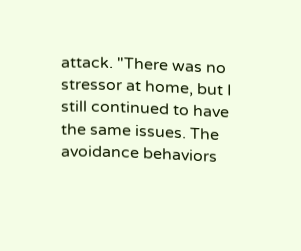attack. "There was no stressor at home, but I still continued to have the same issues. The avoidance behaviors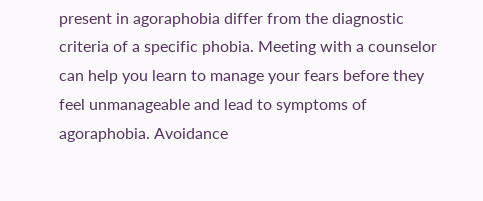present in agoraphobia differ from the diagnostic criteria of a specific phobia. Meeting with a counselor can help you learn to manage your fears before they feel unmanageable and lead to symptoms of agoraphobia. Avoidance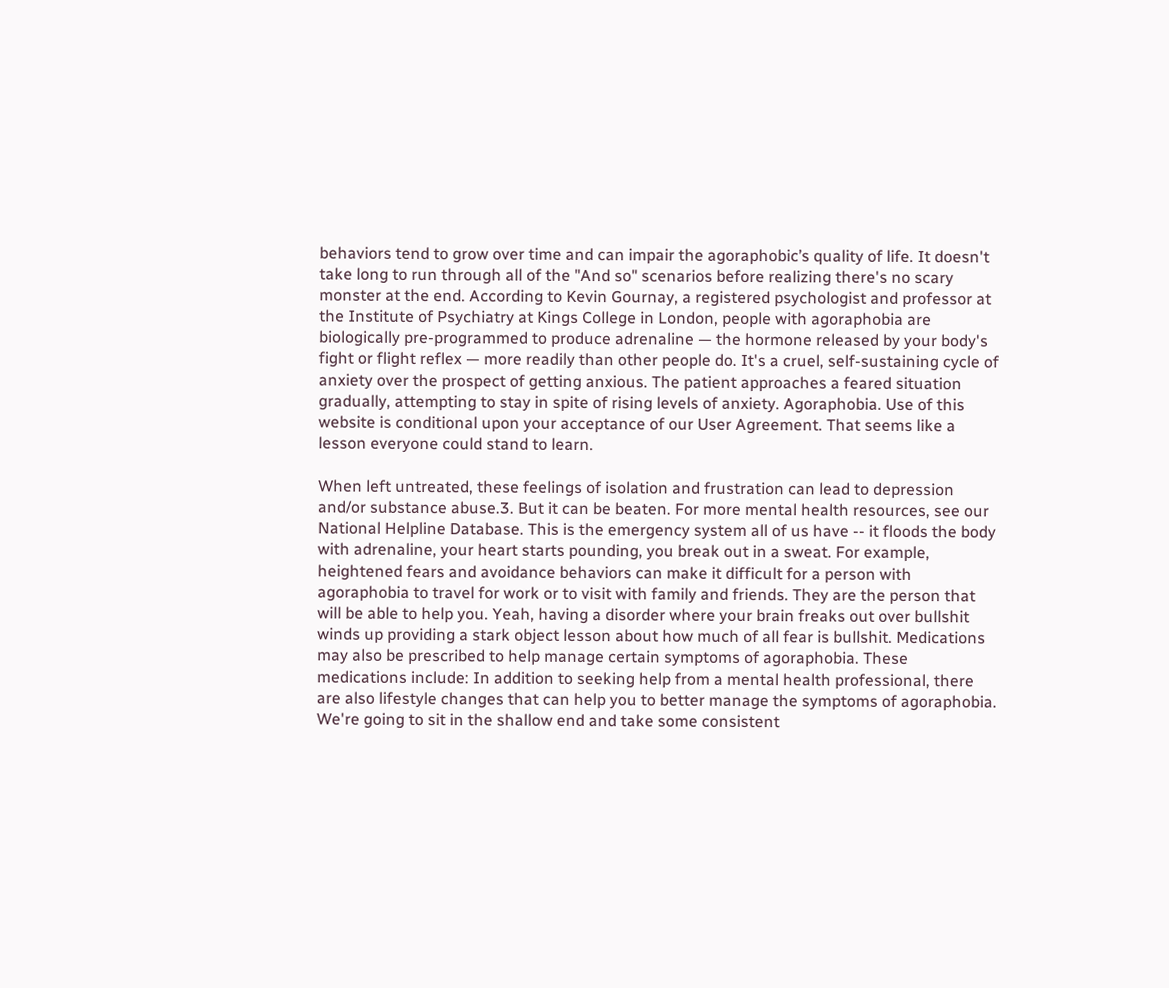behaviors tend to grow over time and can impair the agoraphobic’s quality of life. It doesn't take long to run through all of the "And so" scenarios before realizing there's no scary monster at the end. According to Kevin Gournay, a registered psychologist and professor at the Institute of Psychiatry at Kings College in London, people with agoraphobia are biologically pre-programmed to produce adrenaline — the hormone released by your body's fight or flight reflex — more readily than other people do. It's a cruel, self-sustaining cycle of anxiety over the prospect of getting anxious. The patient approaches a feared situation gradually, attempting to stay in spite of rising levels of anxiety. Agoraphobia. Use of this website is conditional upon your acceptance of our User Agreement. That seems like a lesson everyone could stand to learn.

When left untreated, these feelings of isolation and frustration can lead to depression and/or substance abuse.3. But it can be beaten. For more mental health resources, see our National Helpline Database. This is the emergency system all of us have -- it floods the body with adrenaline, your heart starts pounding, you break out in a sweat. For example, heightened fears and avoidance behaviors can make it difficult for a person with agoraphobia to travel for work or to visit with family and friends. They are the person that will be able to help you. Yeah, having a disorder where your brain freaks out over bullshit winds up providing a stark object lesson about how much of all fear is bullshit. Medications may also be prescribed to help manage certain symptoms of agoraphobia. These medications include: In addition to seeking help from a mental health professional, there are also lifestyle changes that can help you to better manage the symptoms of agoraphobia. We're going to sit in the shallow end and take some consistent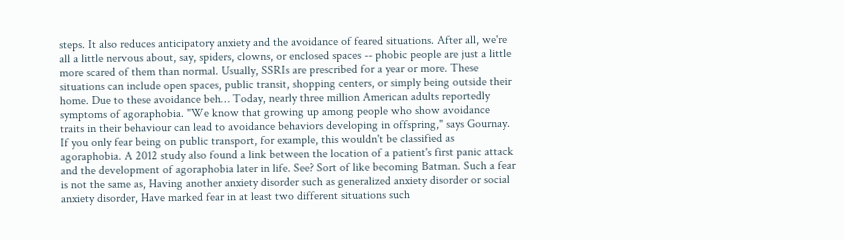steps. It also reduces anticipatory anxiety and the avoidance of feared situations. After all, we're all a little nervous about, say, spiders, clowns, or enclosed spaces -- phobic people are just a little more scared of them than normal. Usually, SSRIs are prescribed for a year or more. These situations can include open spaces, public transit, shopping centers, or simply being outside their home. Due to these avoidance beh… Today, nearly three million American adults reportedly symptoms of agoraphobia. "We know that growing up among people who show avoidance traits in their behaviour can lead to avoidance behaviors developing in offspring," says Gournay. If you only fear being on public transport, for example, this wouldn't be classified as agoraphobia. A 2012 study also found a link between the location of a patient's first panic attack and the development of agoraphobia later in life. See? Sort of like becoming Batman. Such a fear is not the same as, Having another anxiety disorder such as generalized anxiety disorder or social anxiety disorder, Have marked fear in at least two different situations such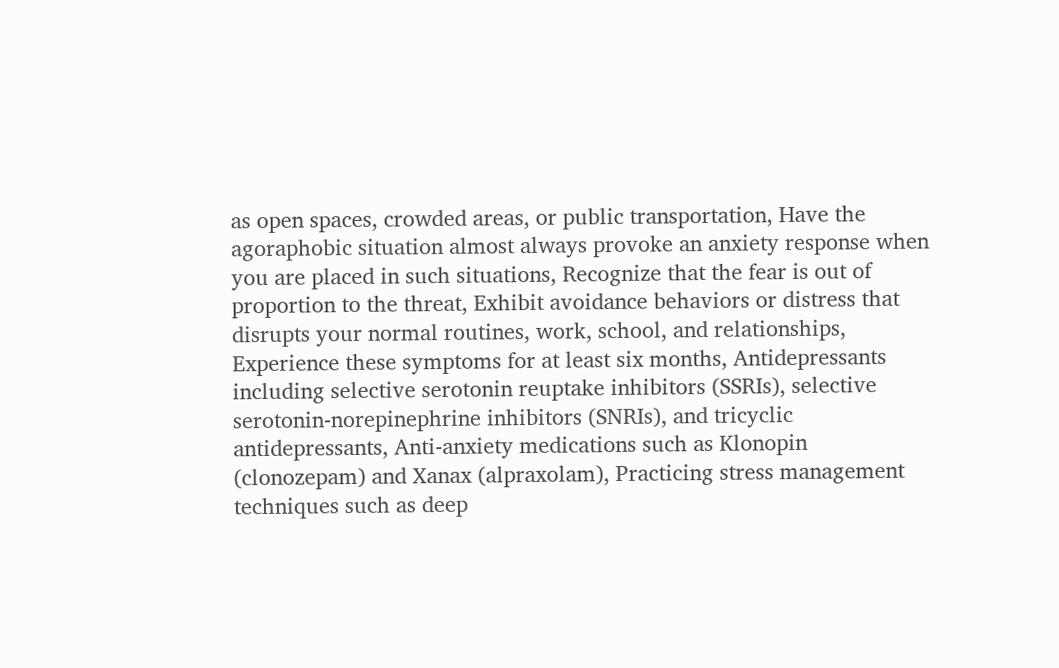as open spaces, crowded areas, or public transportation, Have the agoraphobic situation almost always provoke an anxiety response when you are placed in such situations, Recognize that the fear is out of proportion to the threat, Exhibit avoidance behaviors or distress that disrupts your normal routines, work, school, and relationships, Experience these symptoms for at least six months, Antidepressants including selective serotonin reuptake inhibitors (SSRIs), selective serotonin-norepinephrine inhibitors (SNRIs), and tricyclic antidepressants, Anti-anxiety medications such as Klonopin (clonozepam) and Xanax (alpraxolam), Practicing stress management techniques such as deep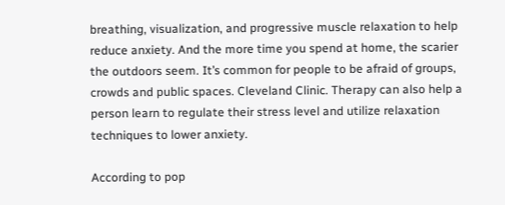breathing, visualization, and progressive muscle relaxation to help reduce anxiety. And the more time you spend at home, the scarier the outdoors seem. It’s common for people to be afraid of groups, crowds and public spaces. Cleveland Clinic. Therapy can also help a person learn to regulate their stress level and utilize relaxation techniques to lower anxiety.

According to pop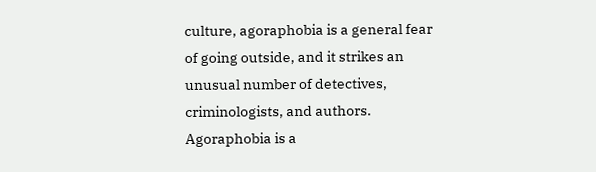culture, agoraphobia is a general fear of going outside, and it strikes an unusual number of detectives, criminologists, and authors. Agoraphobia is a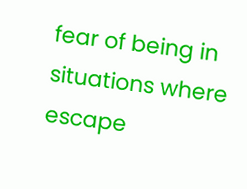fear of being in situations where escape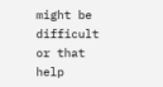might be difficult or that help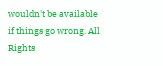wouldn't be available if things go wrong. All Rights